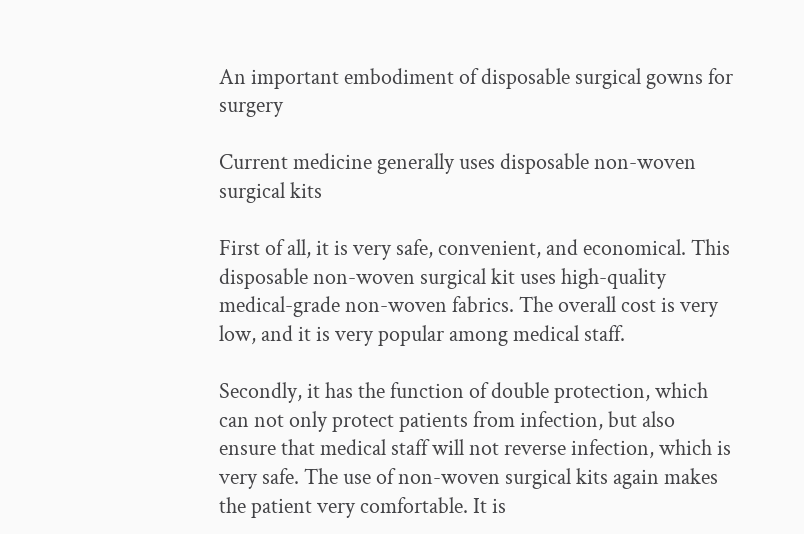An important embodiment of disposable surgical gowns for surgery

Current medicine generally uses disposable non-woven surgical kits

First of all, it is very safe, convenient, and economical. This disposable non-woven surgical kit uses high-quality medical-grade non-woven fabrics. The overall cost is very low, and it is very popular among medical staff.

Secondly, it has the function of double protection, which can not only protect patients from infection, but also ensure that medical staff will not reverse infection, which is very safe. The use of non-woven surgical kits again makes the patient very comfortable. It is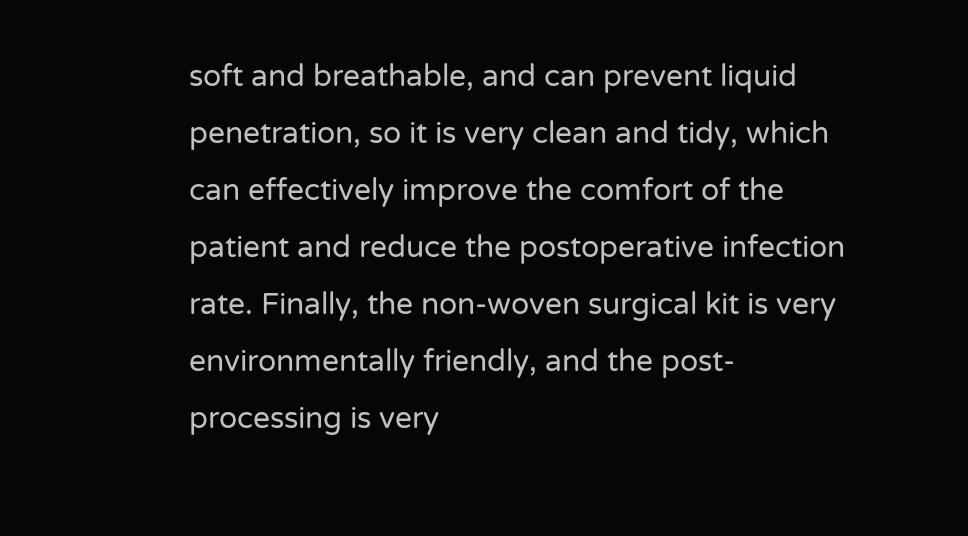soft and breathable, and can prevent liquid penetration, so it is very clean and tidy, which can effectively improve the comfort of the patient and reduce the postoperative infection rate. Finally, the non-woven surgical kit is very environmentally friendly, and the post-processing is very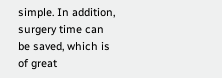simple. In addition, surgery time can be saved, which is of great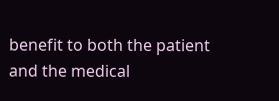benefit to both the patient and the medical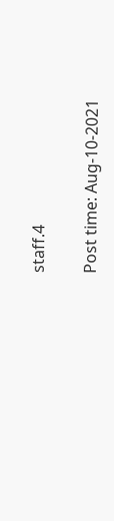staff.4

Post time: Aug-10-2021